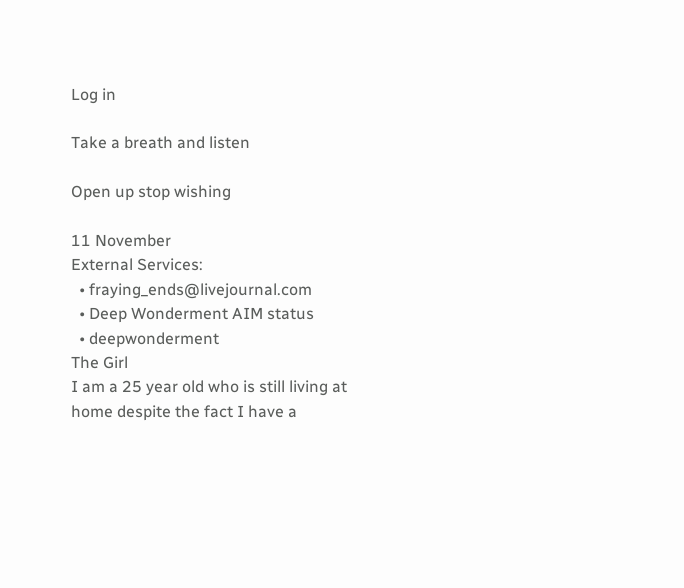Log in

Take a breath and listen

Open up stop wishing

11 November
External Services:
  • fraying_ends@livejournal.com
  • Deep Wonderment AIM status
  • deepwonderment
The Girl
I am a 25 year old who is still living at home despite the fact I have a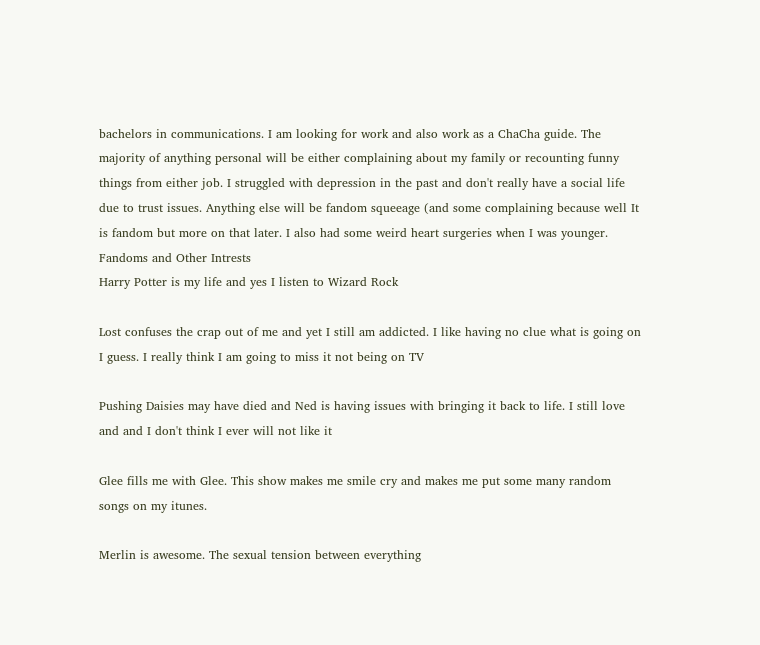bachelors in communications. I am looking for work and also work as a ChaCha guide. The majority of anything personal will be either complaining about my family or recounting funny things from either job. I struggled with depression in the past and don't really have a social life due to trust issues. Anything else will be fandom squeeage (and some complaining because well It is fandom but more on that later. I also had some weird heart surgeries when I was younger.
Fandoms and Other Intrests
Harry Potter is my life and yes I listen to Wizard Rock

Lost confuses the crap out of me and yet I still am addicted. I like having no clue what is going on I guess. I really think I am going to miss it not being on TV

Pushing Daisies may have died and Ned is having issues with bringing it back to life. I still love and and I don't think I ever will not like it

Glee fills me with Glee. This show makes me smile cry and makes me put some many random songs on my itunes.

Merlin is awesome. The sexual tension between everything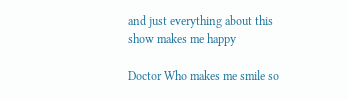and just everything about this show makes me happy

Doctor Who makes me smile so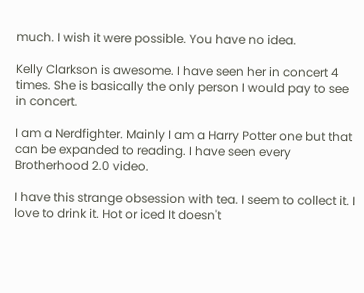much. I wish it were possible. You have no idea.

Kelly Clarkson is awesome. I have seen her in concert 4 times. She is basically the only person I would pay to see in concert.

I am a Nerdfighter. Mainly I am a Harry Potter one but that can be expanded to reading. I have seen every Brotherhood 2.0 video.

I have this strange obsession with tea. I seem to collect it. I love to drink it. Hot or iced It doesn't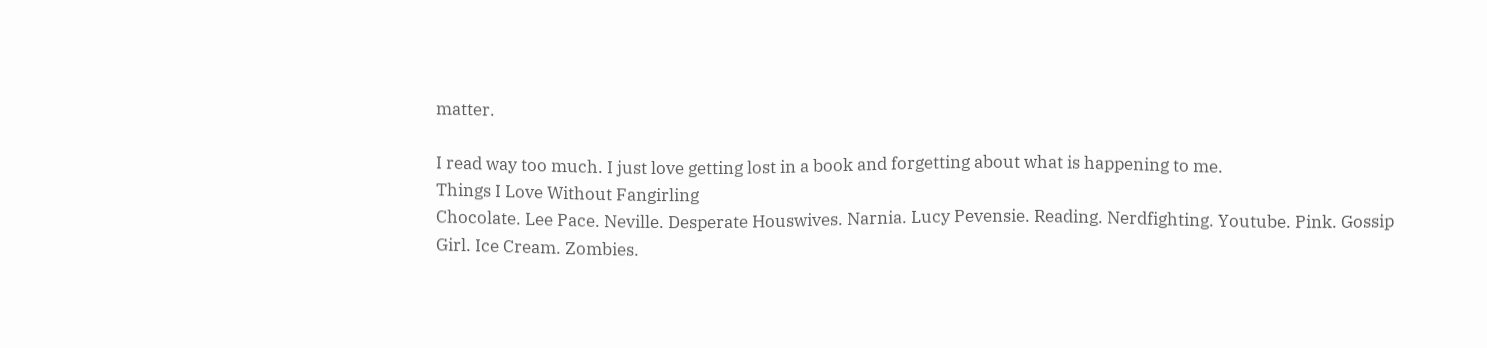matter.

I read way too much. I just love getting lost in a book and forgetting about what is happening to me.
Things I Love Without Fangirling
Chocolate. Lee Pace. Neville. Desperate Houswives. Narnia. Lucy Pevensie. Reading. Nerdfighting. Youtube. Pink. Gossip Girl. Ice Cream. Zombies.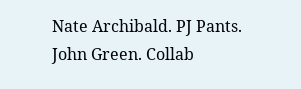Nate Archibald. PJ Pants. John Green. Collab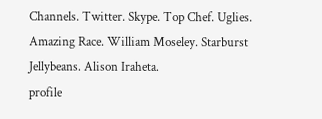Channels. Twitter. Skype. Top Chef. Uglies. Amazing Race. William Moseley. Starburst Jellybeans. Alison Iraheta.
profile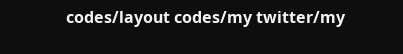codes/layout codes/my twitter/my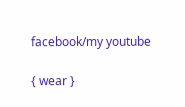facebook/my youtube

{ wear }